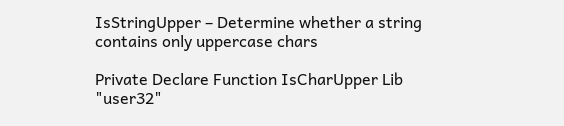IsStringUpper – Determine whether a string contains only uppercase chars

Private Declare Function IsCharUpper Lib "user32"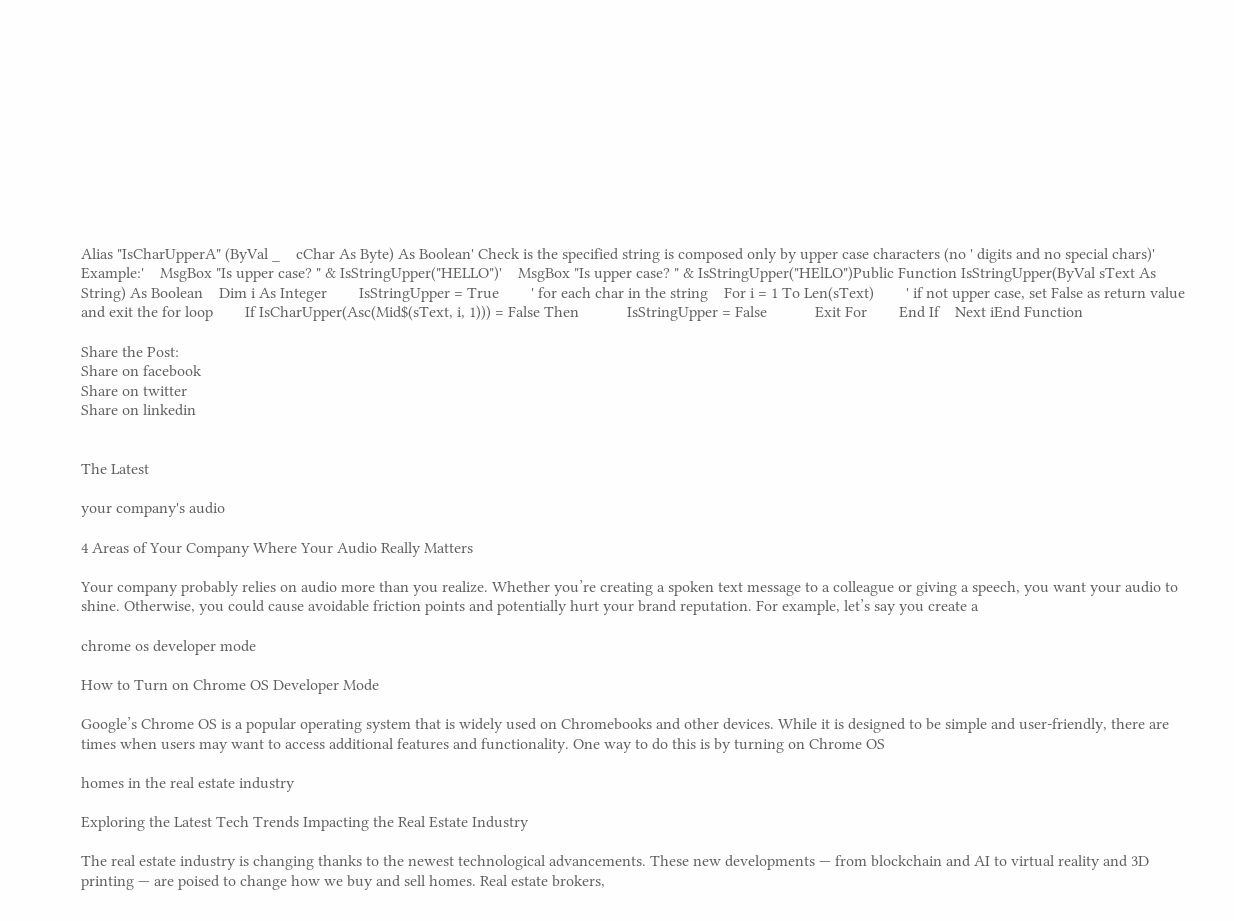Alias "IsCharUpperA" (ByVal _    cChar As Byte) As Boolean' Check is the specified string is composed only by upper case characters (no ' digits and no special chars)' Example:'    MsgBox "Is upper case? " & IsStringUpper("HELLO")'    MsgBox "Is upper case? " & IsStringUpper("HElLO")Public Function IsStringUpper(ByVal sText As String) As Boolean    Dim i As Integer        IsStringUpper = True        ' for each char in the string    For i = 1 To Len(sText)        ' if not upper case, set False as return value and exit the for loop        If IsCharUpper(Asc(Mid$(sText, i, 1))) = False Then            IsStringUpper = False            Exit For        End If    Next iEnd Function

Share the Post:
Share on facebook
Share on twitter
Share on linkedin


The Latest

your company's audio

4 Areas of Your Company Where Your Audio Really Matters

Your company probably relies on audio more than you realize. Whether you’re creating a spoken text message to a colleague or giving a speech, you want your audio to shine. Otherwise, you could cause avoidable friction points and potentially hurt your brand reputation. For example, let’s say you create a

chrome os developer mode

How to Turn on Chrome OS Developer Mode

Google’s Chrome OS is a popular operating system that is widely used on Chromebooks and other devices. While it is designed to be simple and user-friendly, there are times when users may want to access additional features and functionality. One way to do this is by turning on Chrome OS

homes in the real estate industry

Exploring the Latest Tech Trends Impacting the Real Estate Industry

The real estate industry is changing thanks to the newest technological advancements. These new developments — from blockchain and AI to virtual reality and 3D printing — are poised to change how we buy and sell homes. Real estate brokers,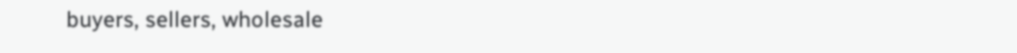buyers, sellers, wholesale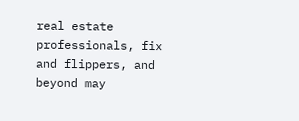real estate professionals, fix and flippers, and beyond may